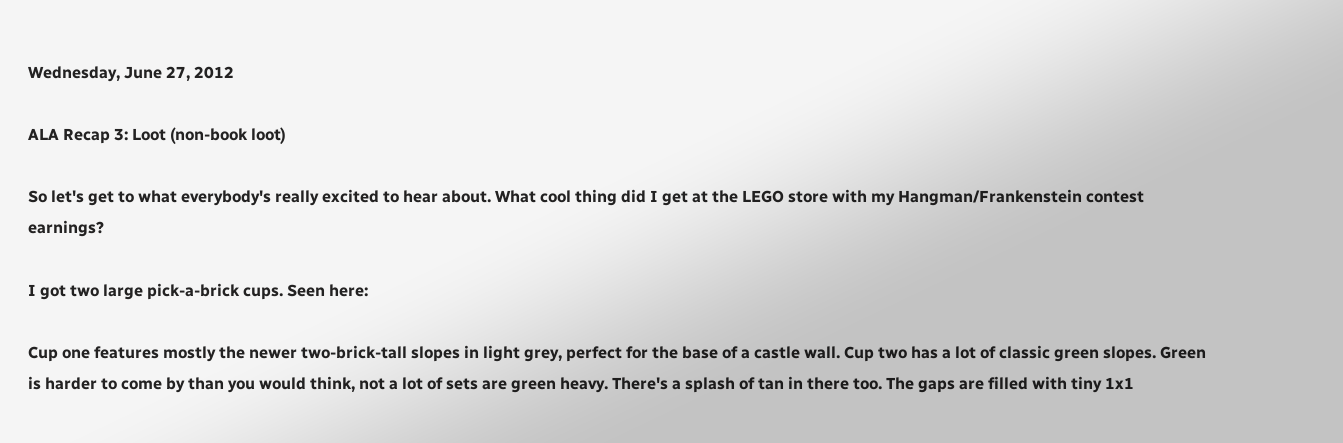Wednesday, June 27, 2012

ALA Recap 3: Loot (non-book loot)

So let's get to what everybody's really excited to hear about. What cool thing did I get at the LEGO store with my Hangman/Frankenstein contest earnings?

I got two large pick-a-brick cups. Seen here:

Cup one features mostly the newer two-brick-tall slopes in light grey, perfect for the base of a castle wall. Cup two has a lot of classic green slopes. Green is harder to come by than you would think, not a lot of sets are green heavy. There's a splash of tan in there too. The gaps are filled with tiny 1x1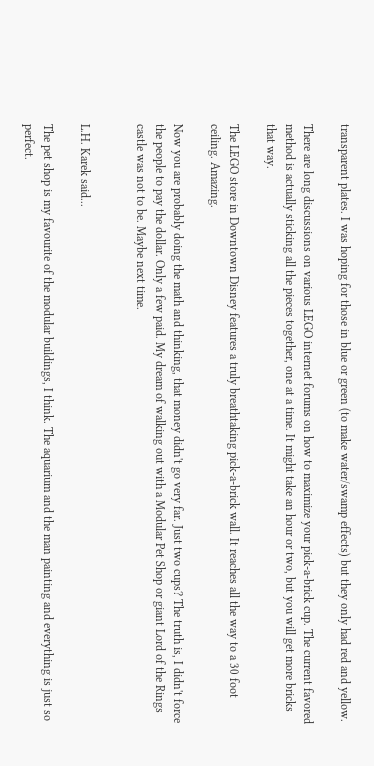transparent plates. I was hoping for those in blue or green (to make water/swamp effects) but they only had red and yellow.

There are long discussions on various LEGO internet forums on how to maximize your pick-a-brick cup. The current favored method is actually sticking all the pieces together, one at a time. It might take an hour or two, but you will get more bricks that way.

The LEGO store in Downtown Disney features a truly breathtaking pick-a-brick wall. It reaches all the way to a 30 foot ceiling. Amazing.

Now you are probably doing the math and thinking, that money didn't go very far. Just two cups? The truth is, I didn't force the people to pay the dollar. Only a few paid. My dream of walking out with a Modular Pet Shop or giant Lord of the Rings castle was not to be. Maybe next time.


L.H. Karek said...

The pet shop is my favourite of the modular buildings, I think. The aquarium and the man painting and everything is just so perfect.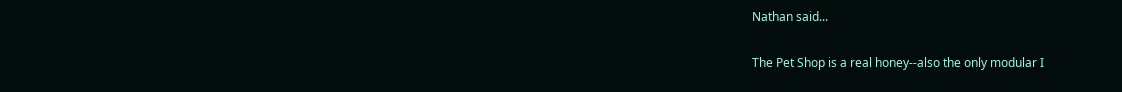Nathan said...

The Pet Shop is a real honey--also the only modular I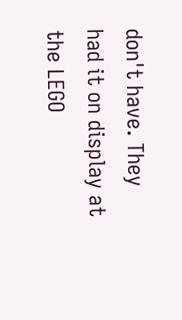don't have. They had it on display at the LEGO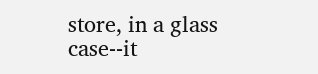store, in a glass case--it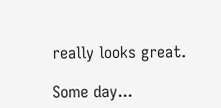really looks great.

Some day...